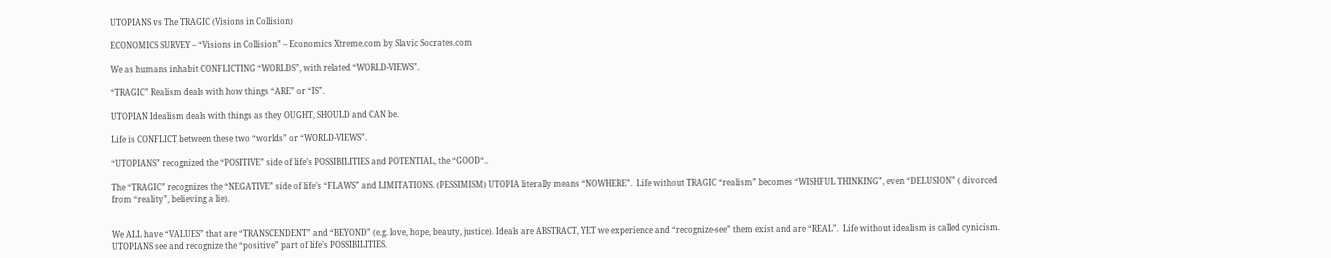UTOPIANS vs The TRAGIC (Visions in Collision)

ECONOMICS SURVEY – “Visions in Collision” – Economics Xtreme.com by Slavic Socrates.com

We as humans inhabit CONFLICTING “WORLDS”, with related “WORLD-VIEWS”.

“TRAGIC” Realism deals with how things “ARE” or “IS”.

UTOPIAN Idealism deals with things as they OUGHT, SHOULD and CAN be.

Life is CONFLICT between these two “worlds” or “WORLD-VIEWS”.

“UTOPIANS” recognized the “POSITIVE” side of life’s POSSIBILITIES and POTENTIAL, the “GOOD“..

The “TRAGIC” recognizes the “NEGATIVE” side of life’s “FLAWS” and LIMITATIONS. (PESSIMISM) UTOPIA literally means “NOWHERE”.  Life without TRAGIC “realism” becomes “WISHFUL THINKING”, even “DELUSION” ( divorced from “reality”, believing a lie).


We ALL have “VALUES” that are “TRANSCENDENT” and “BEYOND” (e.g. love, hope, beauty, justice). Ideals are ABSTRACT, YET we experience and “recognize-see” them exist and are “REAL”.  Life without idealism is called cynicism. UTOPIANS see and recognize the “positive” part of life’s POSSIBILITIES.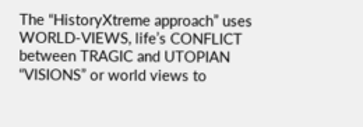The “HistoryXtreme approach” uses WORLD-VIEWS, life’s CONFLICT between TRAGIC and UTOPIAN “VISIONS” or world views to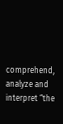comprehend, analyze and interpret “the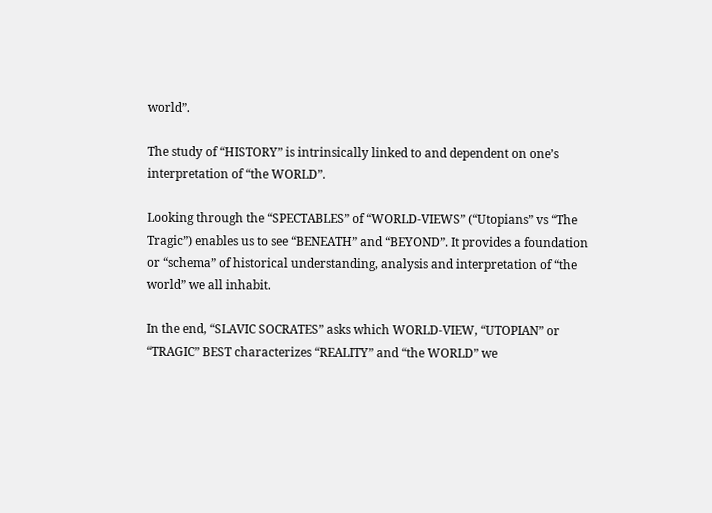world”.

The study of “HISTORY” is intrinsically linked to and dependent on one’s interpretation of “the WORLD”.

Looking through the “SPECTABLES” of “WORLD-VIEWS” (“Utopians” vs “The Tragic”) enables us to see “BENEATH” and “BEYOND”. It provides a foundation or “schema” of historical understanding, analysis and interpretation of “the world” we all inhabit.

In the end, “SLAVIC SOCRATES” asks which WORLD-VIEW, “UTOPIAN” or “TRAGIC” BEST characterizes “REALITY” and “the WORLD” we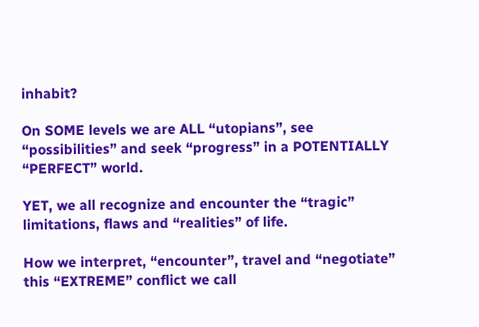inhabit?

On SOME levels we are ALL “utopians”, see “possibilities” and seek “progress” in a POTENTIALLY “PERFECT” world.

YET, we all recognize and encounter the “tragic” limitations, flaws and “realities” of life.

How we interpret, “encounter”, travel and “negotiate” this “EXTREME” conflict we call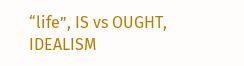“life”, IS vs OUGHT, IDEALISM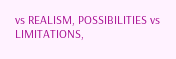vs REALISM, POSSIBILITIES vs LIMITATIONS,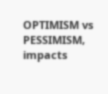OPTIMISM vs PESSIMISM, impacts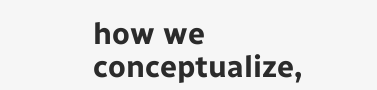how we conceptualize,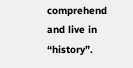comprehend and live in “history”.